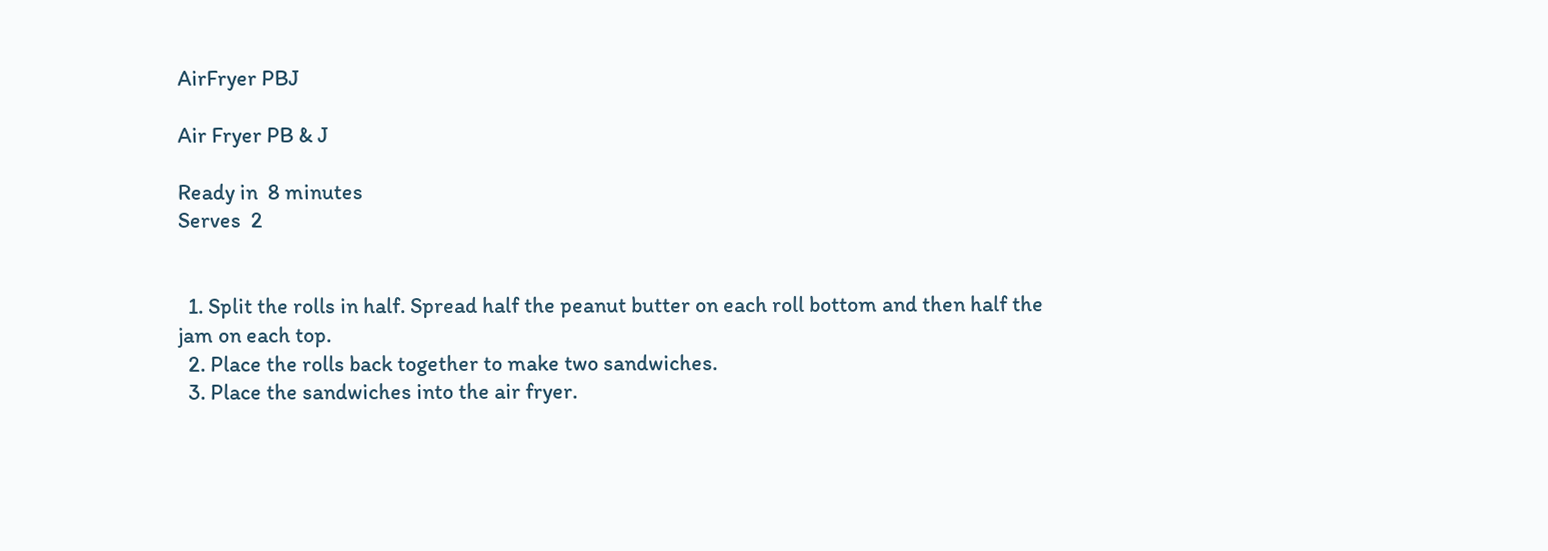AirFryer PBJ

Air Fryer PB & J

Ready in  8 minutes
Serves  2


  1. Split the rolls in half. Spread half the peanut butter on each roll bottom and then half the jam on each top.
  2. Place the rolls back together to make two sandwiches.
  3. Place the sandwiches into the air fryer.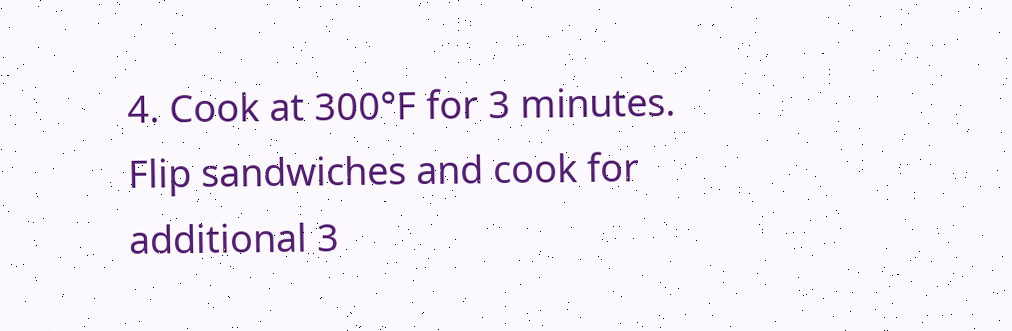4. Cook at 300°F for 3 minutes. Flip sandwiches and cook for additional 3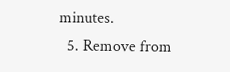minutes.
  5. Remove from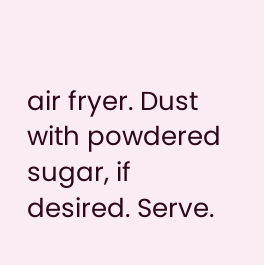air fryer. Dust with powdered sugar, if desired. Serve.